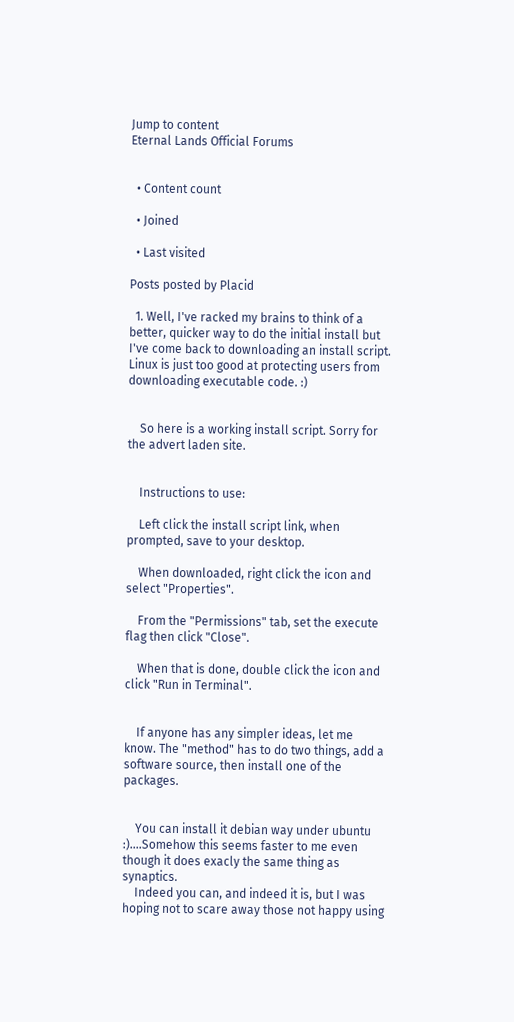Jump to content
Eternal Lands Official Forums


  • Content count

  • Joined

  • Last visited

Posts posted by Placid

  1. Well, I've racked my brains to think of a better, quicker way to do the initial install but I've come back to downloading an install script. Linux is just too good at protecting users from downloading executable code. :)


    So here is a working install script. Sorry for the advert laden site.


    Instructions to use:

    Left click the install script link, when prompted, save to your desktop.

    When downloaded, right click the icon and select "Properties".

    From the "Permissions" tab, set the execute flag then click "Close".

    When that is done, double click the icon and click "Run in Terminal".


    If anyone has any simpler ideas, let me know. The "method" has to do two things, add a software source, then install one of the packages.


    You can install it debian way under ubuntu :)....Somehow this seems faster to me even though it does exacly the same thing as synaptics.
    Indeed you can, and indeed it is, but I was hoping not to scare away those not happy using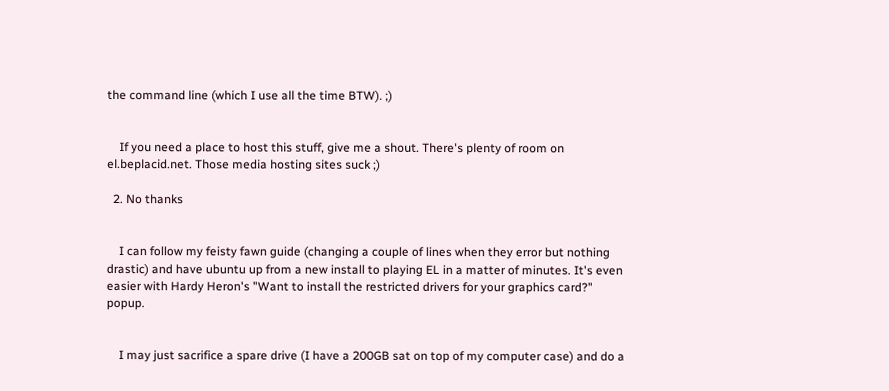the command line (which I use all the time BTW). ;)


    If you need a place to host this stuff, give me a shout. There's plenty of room on el.beplacid.net. Those media hosting sites suck ;)

  2. No thanks


    I can follow my feisty fawn guide (changing a couple of lines when they error but nothing drastic) and have ubuntu up from a new install to playing EL in a matter of minutes. It's even easier with Hardy Heron's "Want to install the restricted drivers for your graphics card?" popup.


    I may just sacrifice a spare drive (I have a 200GB sat on top of my computer case) and do a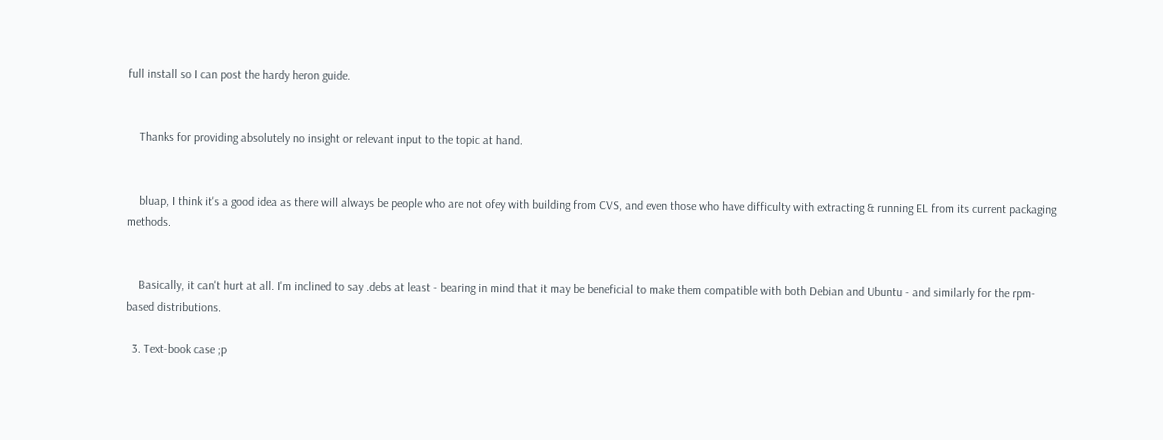full install so I can post the hardy heron guide.


    Thanks for providing absolutely no insight or relevant input to the topic at hand.


    bluap, I think it's a good idea as there will always be people who are not ofey with building from CVS, and even those who have difficulty with extracting & running EL from its current packaging methods.


    Basically, it can't hurt at all. I'm inclined to say .debs at least - bearing in mind that it may be beneficial to make them compatible with both Debian and Ubuntu - and similarly for the rpm-based distributions.

  3. Text-book case ;p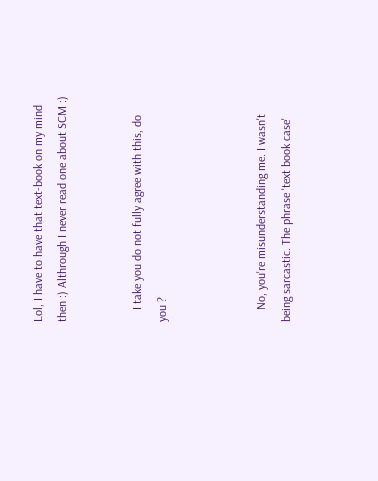Lol, I have to have that text-book on my mind then :) Althrough I never read one about SCM :)


    I take you do not fully agree with this, do you ?



    No, you're misunderstanding me. I wasn't being sarcastic. The phrase 'text book case'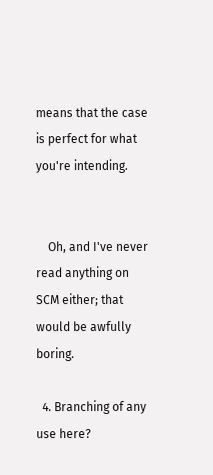means that the case is perfect for what you're intending.


    Oh, and I've never read anything on SCM either; that would be awfully boring.

  4. Branching of any use here?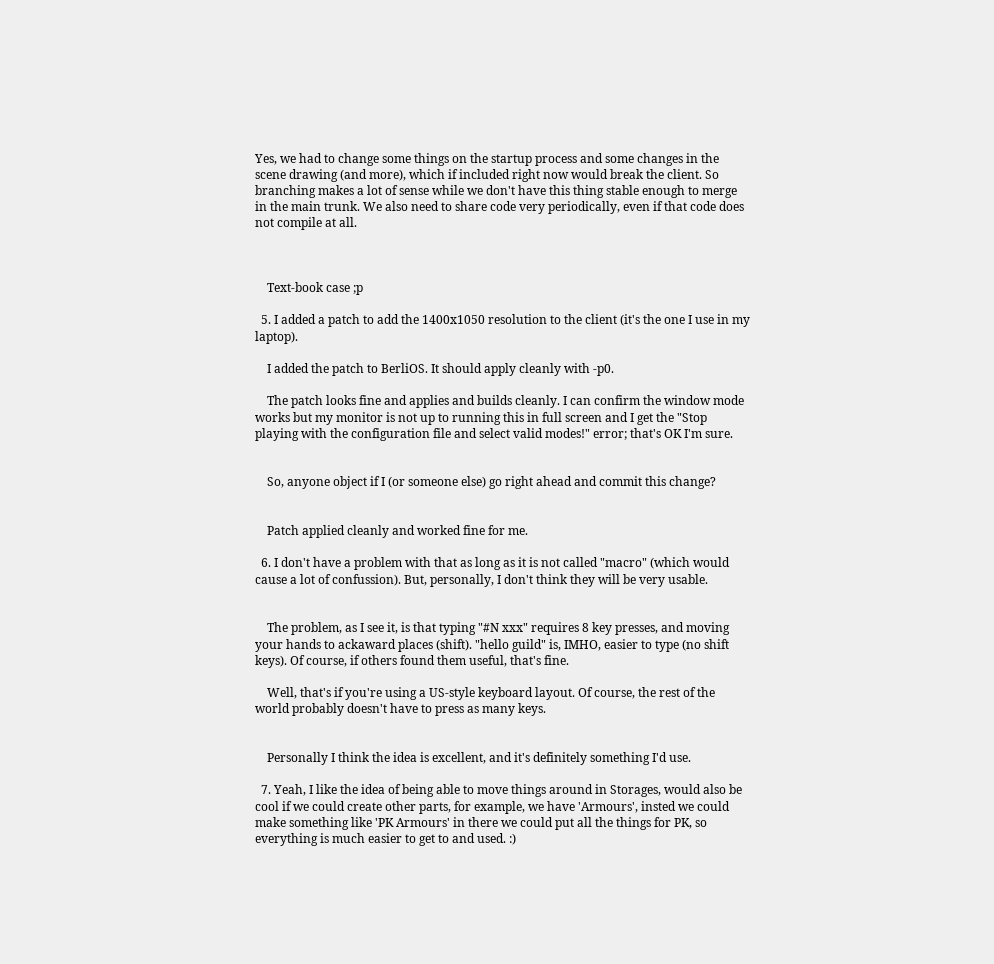Yes, we had to change some things on the startup process and some changes in the scene drawing (and more), which if included right now would break the client. So branching makes a lot of sense while we don't have this thing stable enough to merge in the main trunk. We also need to share code very periodically, even if that code does not compile at all.



    Text-book case ;p

  5. I added a patch to add the 1400x1050 resolution to the client (it's the one I use in my laptop).

    I added the patch to BerliOS. It should apply cleanly with -p0.

    The patch looks fine and applies and builds cleanly. I can confirm the window mode works but my monitor is not up to running this in full screen and I get the "Stop playing with the configuration file and select valid modes!" error; that's OK I'm sure.


    So, anyone object if I (or someone else) go right ahead and commit this change?


    Patch applied cleanly and worked fine for me.

  6. I don't have a problem with that as long as it is not called "macro" (which would cause a lot of confussion). But, personally, I don't think they will be very usable.


    The problem, as I see it, is that typing "#N xxx" requires 8 key presses, and moving your hands to ackaward places (shift). "hello guild" is, IMHO, easier to type (no shift keys). Of course, if others found them useful, that's fine.

    Well, that's if you're using a US-style keyboard layout. Of course, the rest of the world probably doesn't have to press as many keys.


    Personally I think the idea is excellent, and it's definitely something I'd use.

  7. Yeah, I like the idea of being able to move things around in Storages, would also be cool if we could create other parts, for example, we have 'Armours', insted we could make something like 'PK Armours' in there we could put all the things for PK, so everything is much easier to get to and used. :)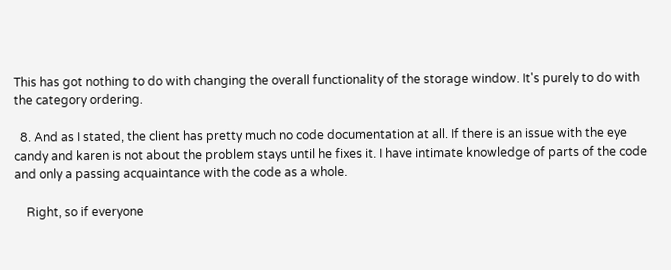This has got nothing to do with changing the overall functionality of the storage window. It's purely to do with the category ordering.

  8. And as I stated, the client has pretty much no code documentation at all. If there is an issue with the eye candy and karen is not about the problem stays until he fixes it. I have intimate knowledge of parts of the code and only a passing acquaintance with the code as a whole.

    Right, so if everyone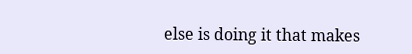else is doing it that makes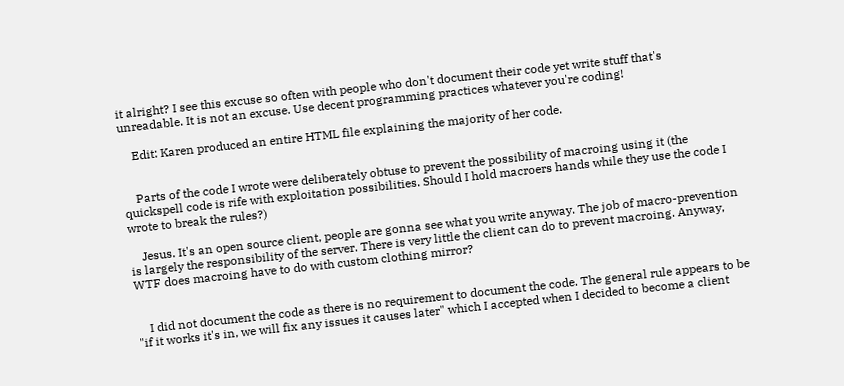it alright? I see this excuse so often with people who don't document their code yet write stuff that's unreadable. It is not an excuse. Use decent programming practices whatever you're coding!

    Edit: Karen produced an entire HTML file explaining the majority of her code.


    Parts of the code I wrote were deliberately obtuse to prevent the possibility of macroing using it (the quickspell code is rife with exploitation possibilities. Should I hold macroers hands while they use the code I wrote to break the rules?)

    Jesus. It's an open source client, people are gonna see what you write anyway. The job of macro-prevention is largely the responsibility of the server. There is very little the client can do to prevent macroing. Anyway, WTF does macroing have to do with custom clothing mirror?


    I did not document the code as there is no requirement to document the code. The general rule appears to be "if it works it's in, we will fix any issues it causes later" which I accepted when I decided to become a client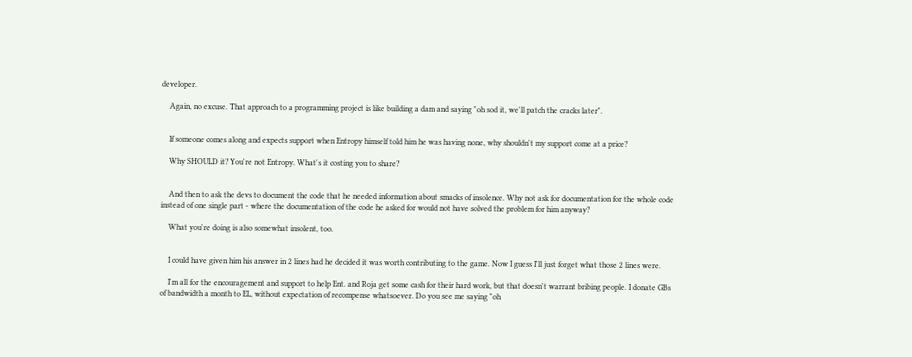developer.

    Again, no excuse. That approach to a programming project is like building a dam and saying "oh sod it, we'll patch the cracks later".


    If someone comes along and expects support when Entropy himself told him he was having none, why shouldn't my support come at a price?

    Why SHOULD it? You're not Entropy. What's it costing you to share?


    And then to ask the devs to document the code that he needed information about smacks of insolence. Why not ask for documentation for the whole code instead of one single part - where the documentation of the code he asked for would not have solved the problem for him anyway?

    What you're doing is also somewhat insolent, too.


    I could have given him his answer in 2 lines had he decided it was worth contributing to the game. Now I guess I'll just forget what those 2 lines were.

    I'm all for the encouragement and support to help Ent. and Roja get some cash for their hard work, but that doesn't warrant bribing people. I donate GBs of bandwidth a month to EL, without expectation of recompense whatsoever. Do you see me saying "oh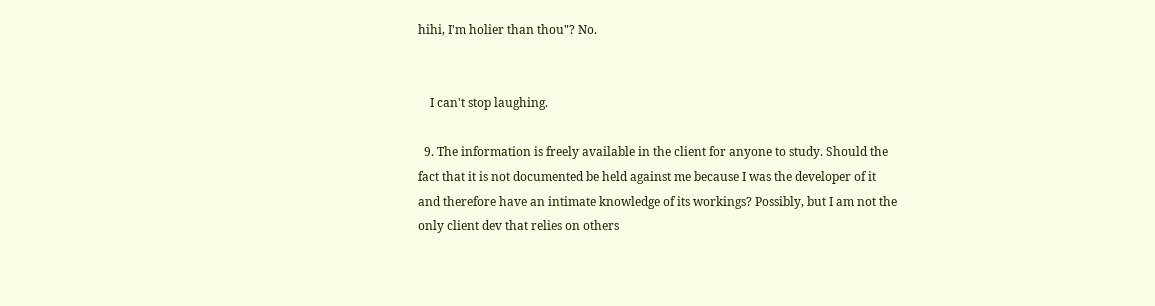hihi, I'm holier than thou"? No.


    I can't stop laughing.

  9. The information is freely available in the client for anyone to study. Should the fact that it is not documented be held against me because I was the developer of it and therefore have an intimate knowledge of its workings? Possibly, but I am not the only client dev that relies on others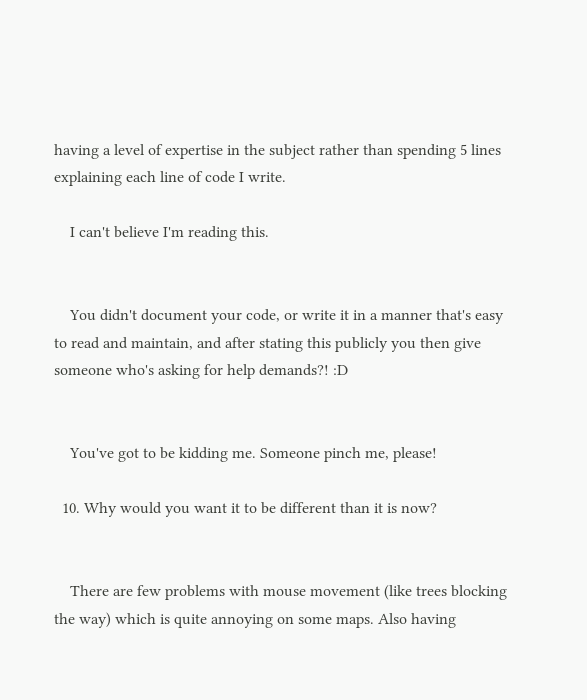having a level of expertise in the subject rather than spending 5 lines explaining each line of code I write.

    I can't believe I'm reading this.


    You didn't document your code, or write it in a manner that's easy to read and maintain, and after stating this publicly you then give someone who's asking for help demands?! :D


    You've got to be kidding me. Someone pinch me, please!

  10. Why would you want it to be different than it is now?


    There are few problems with mouse movement (like trees blocking the way) which is quite annoying on some maps. Also having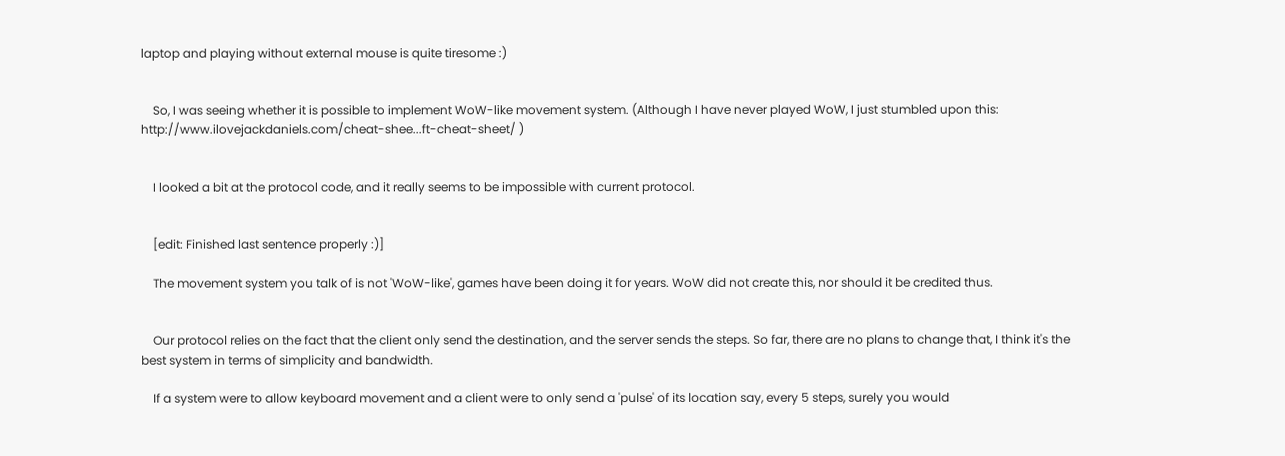laptop and playing without external mouse is quite tiresome :)


    So, I was seeing whether it is possible to implement WoW-like movement system. (Although I have never played WoW, I just stumbled upon this: http://www.ilovejackdaniels.com/cheat-shee...ft-cheat-sheet/ )


    I looked a bit at the protocol code, and it really seems to be impossible with current protocol.


    [edit: Finished last sentence properly :)]

    The movement system you talk of is not 'WoW-like', games have been doing it for years. WoW did not create this, nor should it be credited thus.


    Our protocol relies on the fact that the client only send the destination, and the server sends the steps. So far, there are no plans to change that, I think it's the best system in terms of simplicity and bandwidth.

    If a system were to allow keyboard movement and a client were to only send a 'pulse' of its location say, every 5 steps, surely you would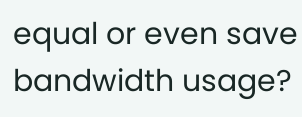equal or even save bandwidth usage?